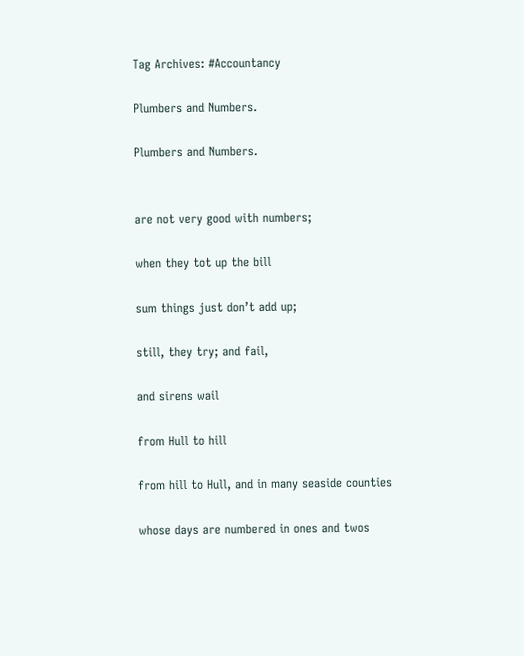Tag Archives: #Accountancy

Plumbers and Numbers.

Plumbers and Numbers.


are not very good with numbers;

when they tot up the bill

sum things just don’t add up;

still, they try; and fail,

and sirens wail

from Hull to hill

from hill to Hull, and in many seaside counties

whose days are numbered in ones and twos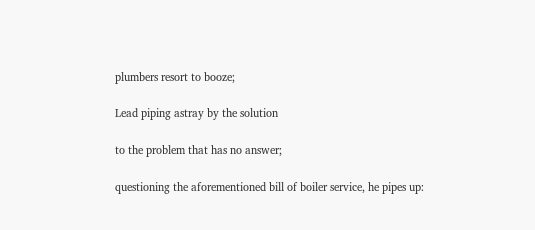plumbers resort to booze;

Lead piping astray by the solution

to the problem that has no answer;

questioning the aforementioned bill of boiler service, he pipes up: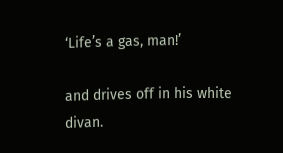‘Life’s a gas, man!’

and drives off in his white divan.